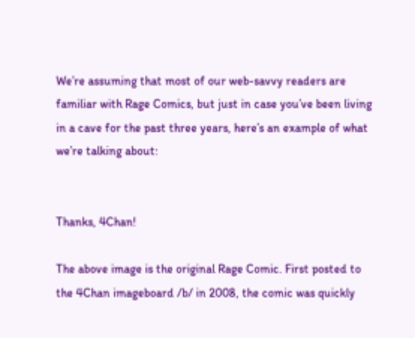We’re assuming that most of our web-savvy readers are familiar with Rage Comics, but just in case you’ve been living in a cave for the past three years, here’s an example of what we’re talking about:


Thanks, 4Chan!

The above image is the original Rage Comic. First posted to the 4Chan imageboard /b/ in 2008, the comic was quickly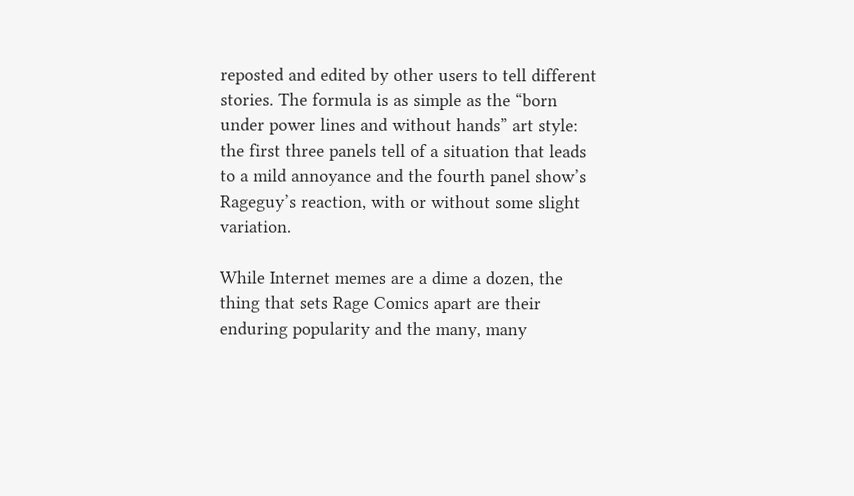reposted and edited by other users to tell different stories. The formula is as simple as the “born under power lines and without hands” art style: the first three panels tell of a situation that leads to a mild annoyance and the fourth panel show’s Rageguy’s reaction, with or without some slight variation.

While Internet memes are a dime a dozen, the thing that sets Rage Comics apart are their enduring popularity and the many, many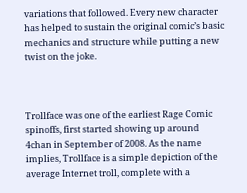variations that followed. Every new character has helped to sustain the original comic’s basic mechanics and structure while putting a new twist on the joke.



Trollface was one of the earliest Rage Comic spinoffs, first started showing up around 4chan in September of 2008. As the name implies, Trollface is a simple depiction of the average Internet troll, complete with a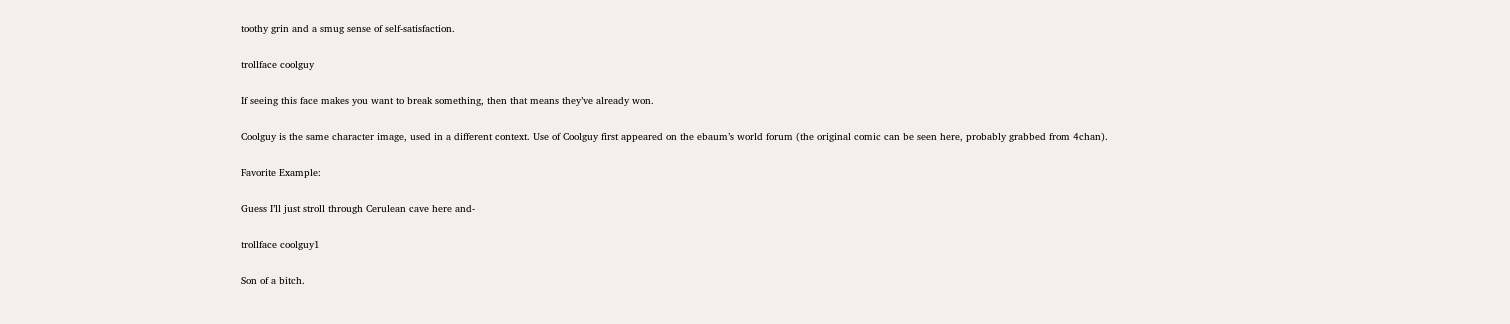toothy grin and a smug sense of self-satisfaction.

trollface coolguy

If seeing this face makes you want to break something, then that means they’ve already won.

Coolguy is the same character image, used in a different context. Use of Coolguy first appeared on the ebaum’s world forum (the original comic can be seen here, probably grabbed from 4chan).

Favorite Example:

Guess I’ll just stroll through Cerulean cave here and-

trollface coolguy1

Son of a bitch.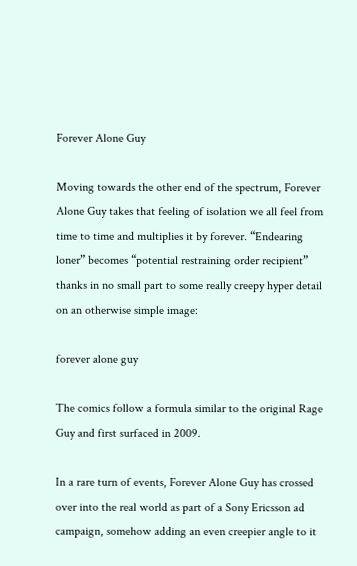Forever Alone Guy

Moving towards the other end of the spectrum, Forever Alone Guy takes that feeling of isolation we all feel from time to time and multiplies it by forever. “Endearing loner” becomes “potential restraining order recipient” thanks in no small part to some really creepy hyper detail on an otherwise simple image:

forever alone guy

The comics follow a formula similar to the original Rage Guy and first surfaced in 2009.

In a rare turn of events, Forever Alone Guy has crossed over into the real world as part of a Sony Ericsson ad campaign, somehow adding an even creepier angle to it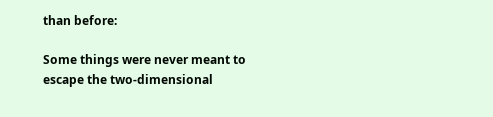than before:

Some things were never meant to escape the two-dimensional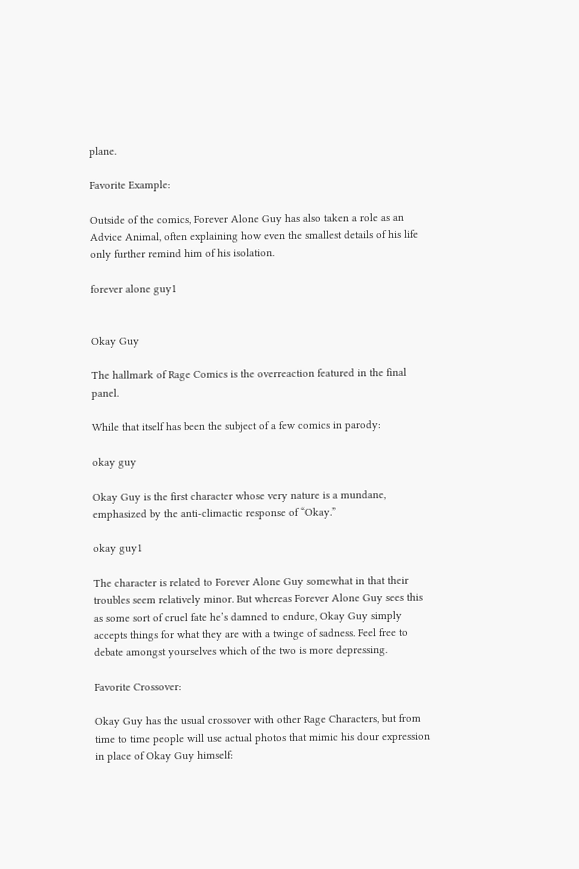plane.

Favorite Example:

Outside of the comics, Forever Alone Guy has also taken a role as an Advice Animal, often explaining how even the smallest details of his life only further remind him of his isolation.

forever alone guy1


Okay Guy

The hallmark of Rage Comics is the overreaction featured in the final panel.

While that itself has been the subject of a few comics in parody:

okay guy

Okay Guy is the first character whose very nature is a mundane, emphasized by the anti-climactic response of “Okay.”

okay guy1

The character is related to Forever Alone Guy somewhat in that their troubles seem relatively minor. But whereas Forever Alone Guy sees this as some sort of cruel fate he’s damned to endure, Okay Guy simply accepts things for what they are with a twinge of sadness. Feel free to debate amongst yourselves which of the two is more depressing.

Favorite Crossover:

Okay Guy has the usual crossover with other Rage Characters, but from time to time people will use actual photos that mimic his dour expression in place of Okay Guy himself: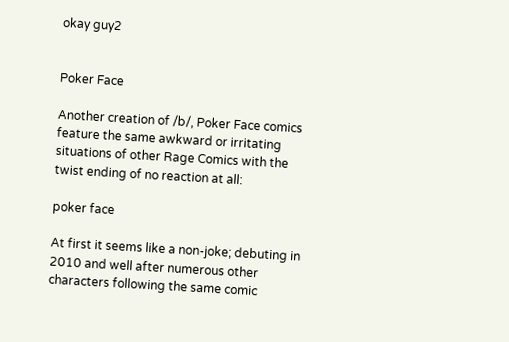okay guy2


Poker Face

Another creation of /b/, Poker Face comics feature the same awkward or irritating situations of other Rage Comics with the twist ending of no reaction at all:

poker face

At first it seems like a non-joke; debuting in 2010 and well after numerous other characters following the same comic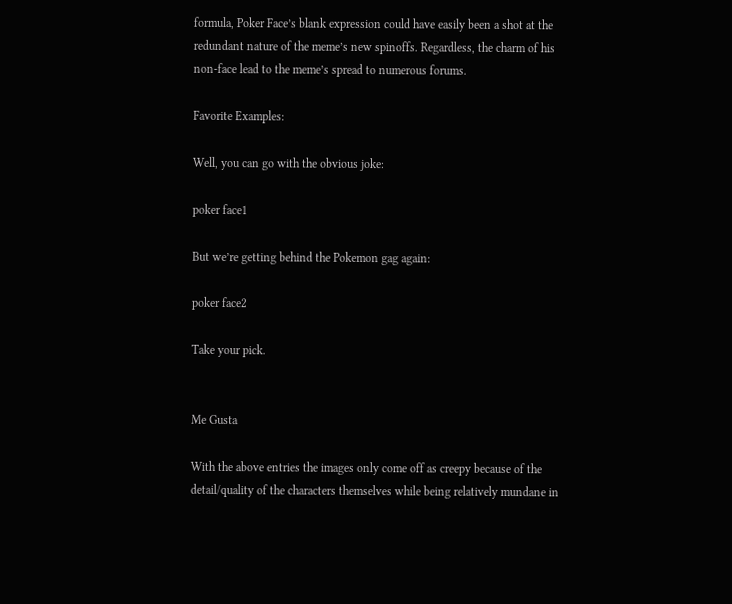formula, Poker Face’s blank expression could have easily been a shot at the redundant nature of the meme’s new spinoffs. Regardless, the charm of his non-face lead to the meme’s spread to numerous forums.

Favorite Examples:

Well, you can go with the obvious joke:

poker face1

But we’re getting behind the Pokemon gag again:

poker face2

Take your pick.


Me Gusta

With the above entries the images only come off as creepy because of the detail/quality of the characters themselves while being relatively mundane in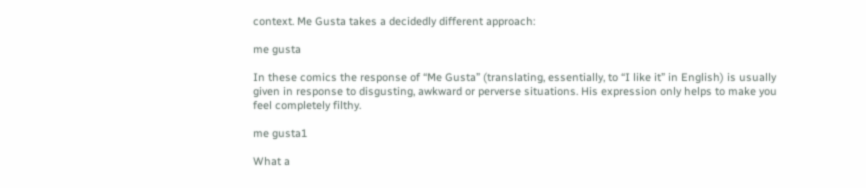context. Me Gusta takes a decidedly different approach:

me gusta

In these comics the response of “Me Gusta” (translating, essentially, to “I like it” in English) is usually given in response to disgusting, awkward or perverse situations. His expression only helps to make you feel completely filthy.

me gusta1

What a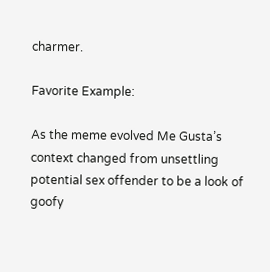charmer.

Favorite Example:

As the meme evolved Me Gusta’s context changed from unsettling potential sex offender to be a look of goofy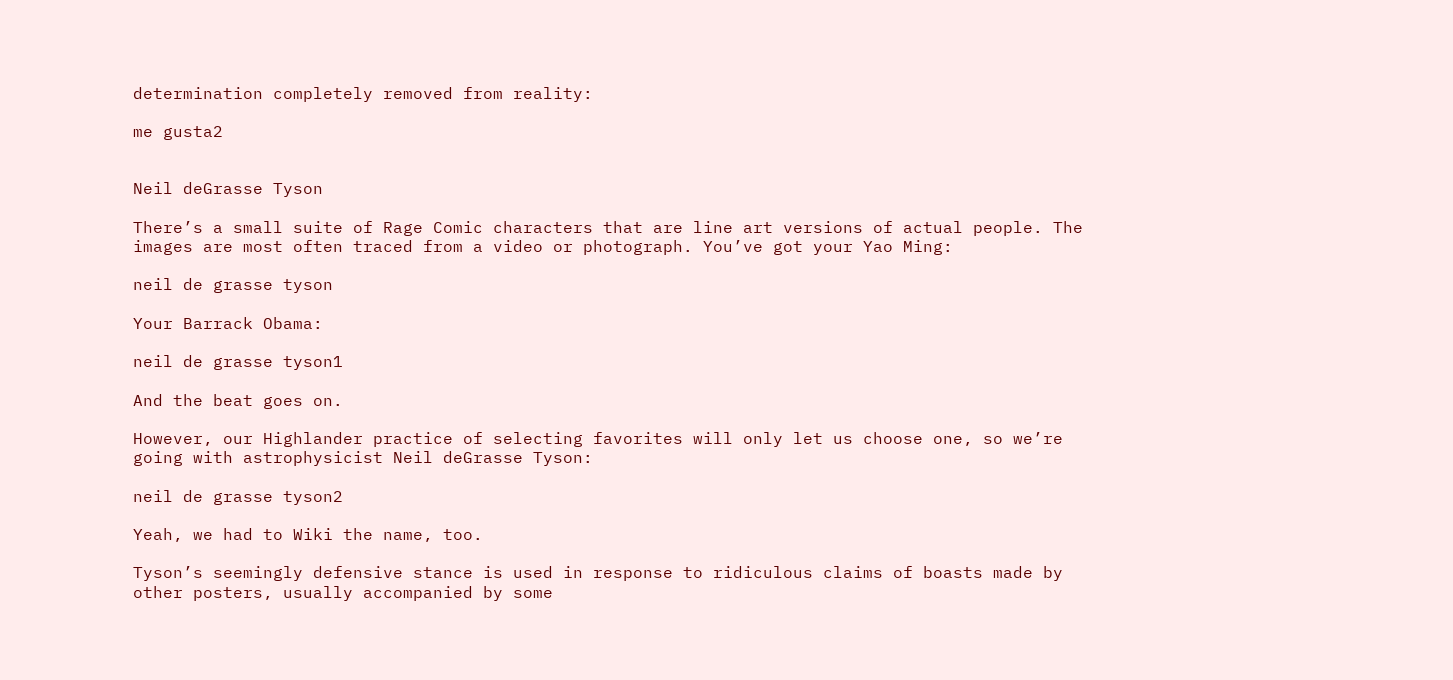determination completely removed from reality:

me gusta2


Neil deGrasse Tyson

There’s a small suite of Rage Comic characters that are line art versions of actual people. The images are most often traced from a video or photograph. You’ve got your Yao Ming:

neil de grasse tyson

Your Barrack Obama:

neil de grasse tyson1

And the beat goes on.

However, our Highlander practice of selecting favorites will only let us choose one, so we’re going with astrophysicist Neil deGrasse Tyson:

neil de grasse tyson2

Yeah, we had to Wiki the name, too.

Tyson’s seemingly defensive stance is used in response to ridiculous claims of boasts made by other posters, usually accompanied by some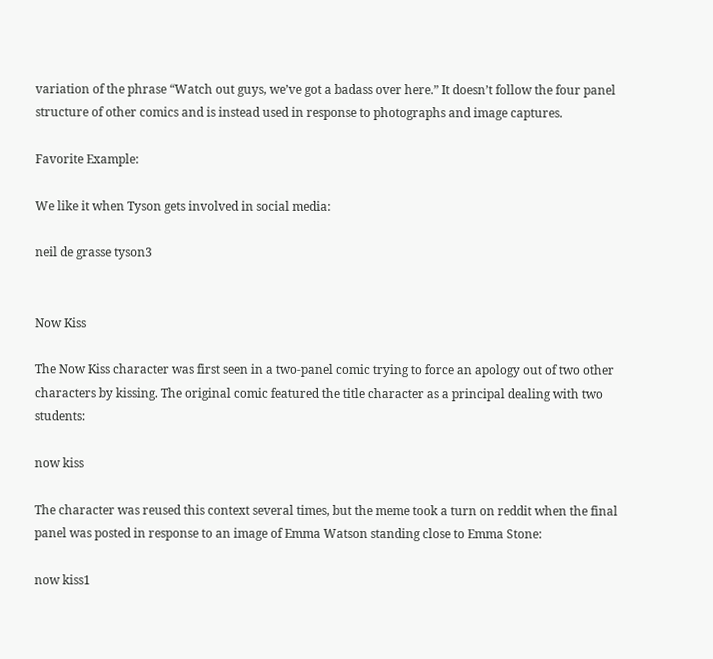variation of the phrase “Watch out guys, we’ve got a badass over here.” It doesn’t follow the four panel structure of other comics and is instead used in response to photographs and image captures.

Favorite Example:

We like it when Tyson gets involved in social media:

neil de grasse tyson3


Now Kiss

The Now Kiss character was first seen in a two-panel comic trying to force an apology out of two other characters by kissing. The original comic featured the title character as a principal dealing with two students:

now kiss

The character was reused this context several times, but the meme took a turn on reddit when the final panel was posted in response to an image of Emma Watson standing close to Emma Stone:

now kiss1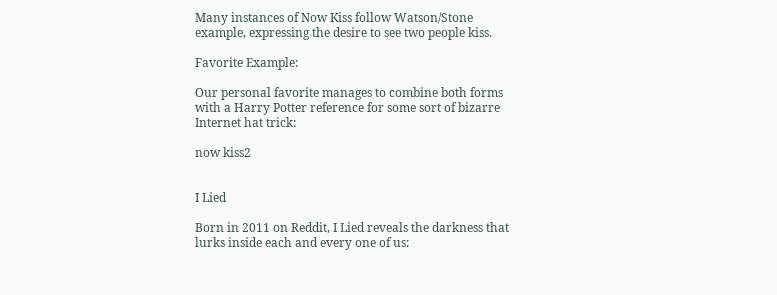Many instances of Now Kiss follow Watson/Stone example, expressing the desire to see two people kiss.

Favorite Example:

Our personal favorite manages to combine both forms with a Harry Potter reference for some sort of bizarre Internet hat trick:

now kiss2


I Lied

Born in 2011 on Reddit, I Lied reveals the darkness that lurks inside each and every one of us: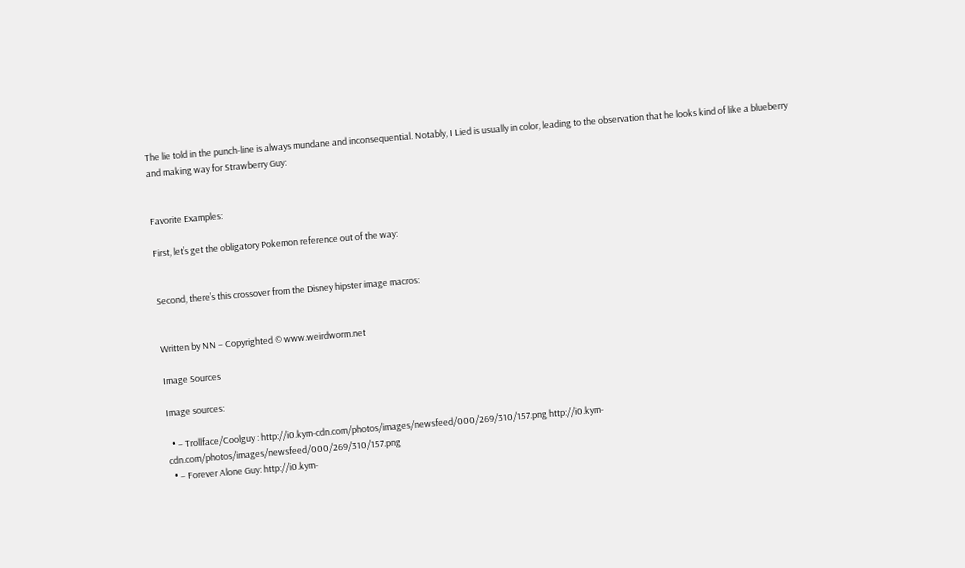The lie told in the punch-line is always mundane and inconsequential. Notably, I Lied is usually in color, leading to the observation that he looks kind of like a blueberry and making way for Strawberry Guy:


Favorite Examples:

First, let’s get the obligatory Pokemon reference out of the way:


Second, there’s this crossover from the Disney hipster image macros:


Written by NN – Copyrighted © www.weirdworm.net

Image Sources

Image sources:

  • – Trollface/Coolguy : http://i0.kym-cdn.com/photos/images/newsfeed/000/269/310/157.png http://i0.kym-cdn.com/photos/images/newsfeed/000/269/310/157.png
  • – Forever Alone Guy: http://i0.kym-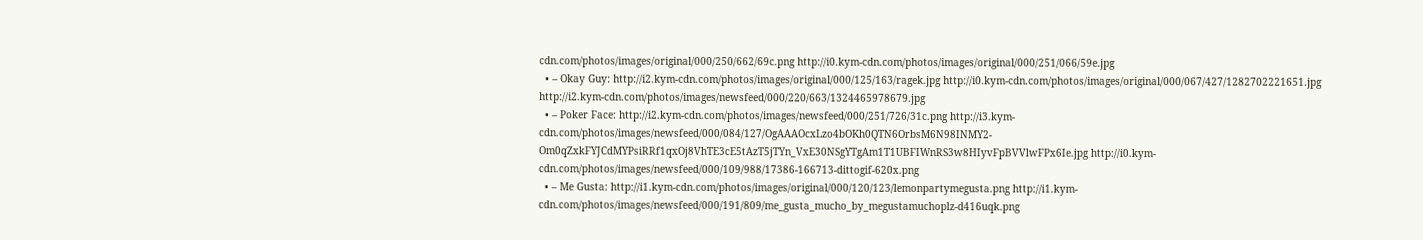cdn.com/photos/images/original/000/250/662/69c.png http://i0.kym-cdn.com/photos/images/original/000/251/066/59e.jpg
  • – Okay Guy: http://i2.kym-cdn.com/photos/images/original/000/125/163/ragek.jpg http://i0.kym-cdn.com/photos/images/original/000/067/427/1282702221651.jpg http://i2.kym-cdn.com/photos/images/newsfeed/000/220/663/1324465978679.jpg
  • – Poker Face: http://i2.kym-cdn.com/photos/images/newsfeed/000/251/726/31c.png http://i3.kym-cdn.com/photos/images/newsfeed/000/084/127/OgAAAOcxLzo4bOKh0QTN6OrbsM6N98INMY2-Om0qZxkFYJCdMYPsiRRf1qxOj8VhTE3cE5tAzT5jTYn_VxE30NSgYTgAm1T1UBFIWnRS3w8HIyvFpBVVlwFPx6Ie.jpg http://i0.kym-cdn.com/photos/images/newsfeed/000/109/988/17386-166713-dittogif-620x.png
  • – Me Gusta: http://i1.kym-cdn.com/photos/images/original/000/120/123/lemonpartymegusta.png http://i1.kym-cdn.com/photos/images/newsfeed/000/191/809/me_gusta_mucho_by_megustamuchoplz-d416uqk.png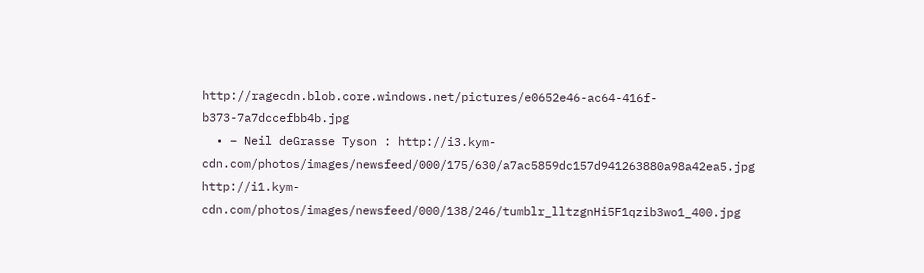http://ragecdn.blob.core.windows.net/pictures/e0652e46-ac64-416f-b373-7a7dccefbb4b.jpg
  • – Neil deGrasse Tyson : http://i3.kym-cdn.com/photos/images/newsfeed/000/175/630/a7ac5859dc157d941263880a98a42ea5.jpg http://i1.kym-cdn.com/photos/images/newsfeed/000/138/246/tumblr_lltzgnHi5F1qzib3wo1_400.jpg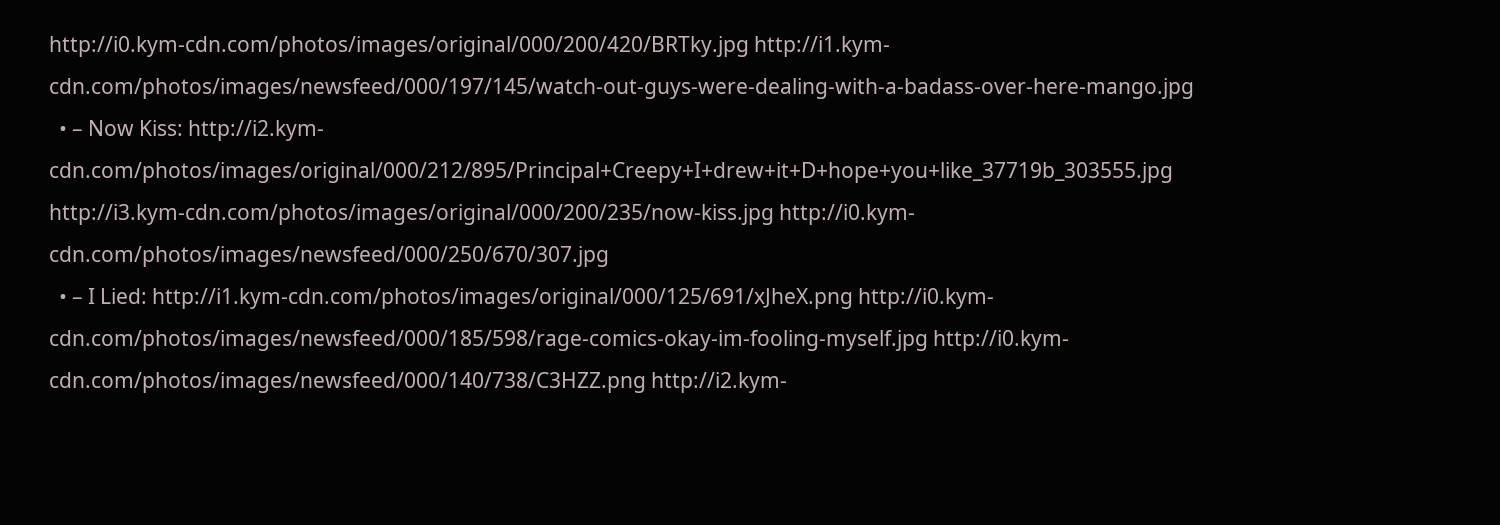http://i0.kym-cdn.com/photos/images/original/000/200/420/BRTky.jpg http://i1.kym-cdn.com/photos/images/newsfeed/000/197/145/watch-out-guys-were-dealing-with-a-badass-over-here-mango.jpg
  • – Now Kiss: http://i2.kym-cdn.com/photos/images/original/000/212/895/Principal+Creepy+I+drew+it+D+hope+you+like_37719b_303555.jpg http://i3.kym-cdn.com/photos/images/original/000/200/235/now-kiss.jpg http://i0.kym-cdn.com/photos/images/newsfeed/000/250/670/307.jpg
  • – I Lied: http://i1.kym-cdn.com/photos/images/original/000/125/691/xJheX.png http://i0.kym-cdn.com/photos/images/newsfeed/000/185/598/rage-comics-okay-im-fooling-myself.jpg http://i0.kym-cdn.com/photos/images/newsfeed/000/140/738/C3HZZ.png http://i2.kym-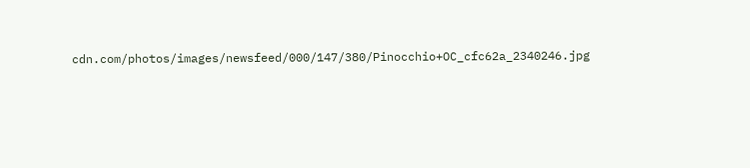cdn.com/photos/images/newsfeed/000/147/380/Pinocchio+OC_cfc62a_2340246.jpg